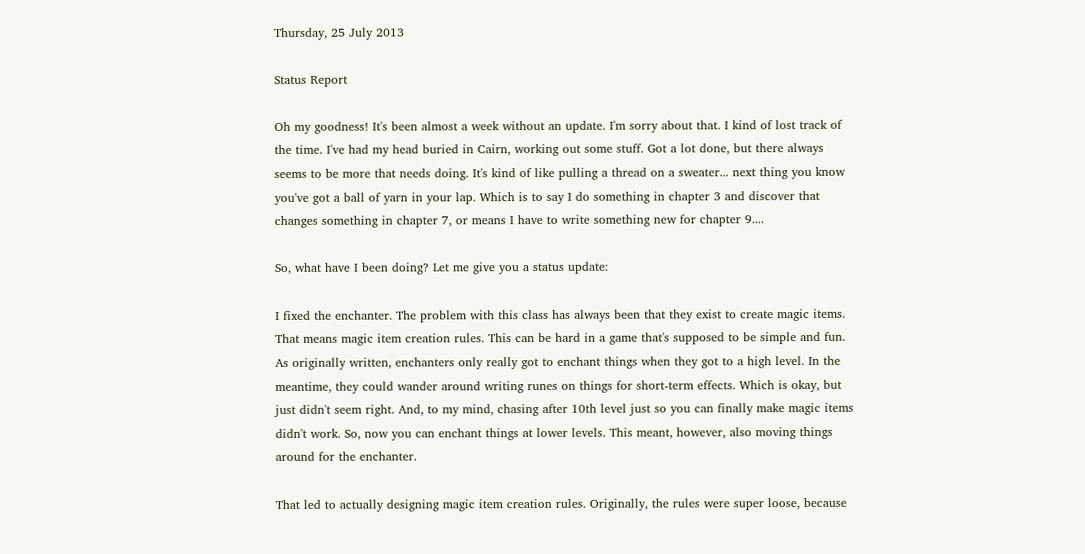Thursday, 25 July 2013

Status Report

Oh my goodness! It's been almost a week without an update. I'm sorry about that. I kind of lost track of the time. I've had my head buried in Cairn, working out some stuff. Got a lot done, but there always seems to be more that needs doing. It's kind of like pulling a thread on a sweater... next thing you know you've got a ball of yarn in your lap. Which is to say I do something in chapter 3 and discover that changes something in chapter 7, or means I have to write something new for chapter 9....

So, what have I been doing? Let me give you a status update:

I fixed the enchanter. The problem with this class has always been that they exist to create magic items. That means magic item creation rules. This can be hard in a game that's supposed to be simple and fun. As originally written, enchanters only really got to enchant things when they got to a high level. In the meantime, they could wander around writing runes on things for short-term effects. Which is okay, but just didn't seem right. And, to my mind, chasing after 10th level just so you can finally make magic items didn't work. So, now you can enchant things at lower levels. This meant, however, also moving things around for the enchanter.

That led to actually designing magic item creation rules. Originally, the rules were super loose, because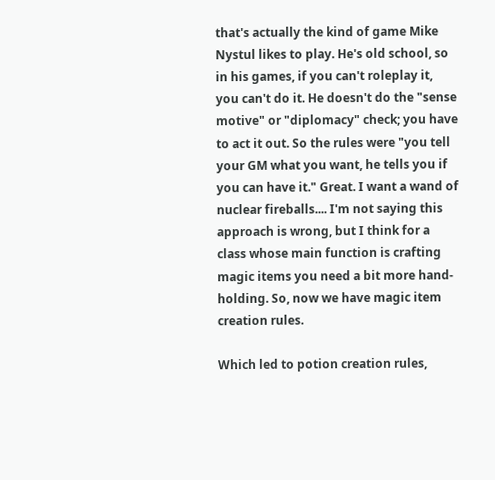that's actually the kind of game Mike Nystul likes to play. He's old school, so in his games, if you can't roleplay it, you can't do it. He doesn't do the "sense motive" or "diplomacy" check; you have to act it out. So the rules were "you tell your GM what you want, he tells you if you can have it." Great. I want a wand of nuclear fireballs.... I'm not saying this approach is wrong, but I think for a class whose main function is crafting magic items you need a bit more hand-holding. So, now we have magic item creation rules.

Which led to potion creation rules,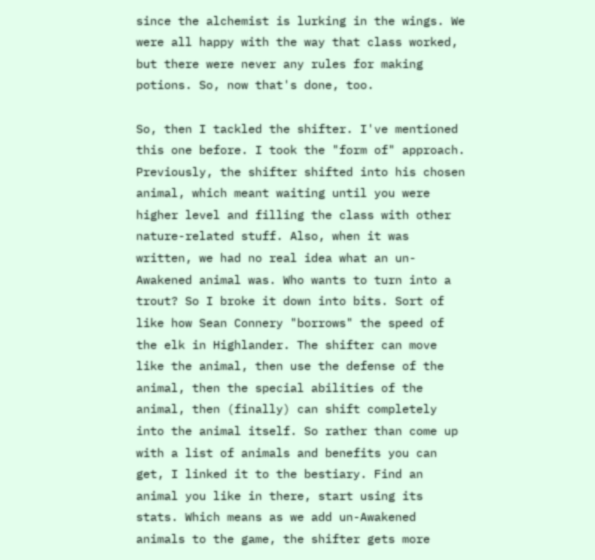since the alchemist is lurking in the wings. We were all happy with the way that class worked, but there were never any rules for making potions. So, now that's done, too.

So, then I tackled the shifter. I've mentioned this one before. I took the "form of" approach. Previously, the shifter shifted into his chosen animal, which meant waiting until you were higher level and filling the class with other nature-related stuff. Also, when it was written, we had no real idea what an un-Awakened animal was. Who wants to turn into a trout? So I broke it down into bits. Sort of like how Sean Connery "borrows" the speed of the elk in Highlander. The shifter can move like the animal, then use the defense of the animal, then the special abilities of the animal, then (finally) can shift completely into the animal itself. So rather than come up with a list of animals and benefits you can get, I linked it to the bestiary. Find an animal you like in there, start using its stats. Which means as we add un-Awakened animals to the game, the shifter gets more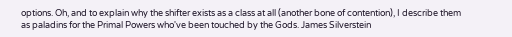options. Oh, and to explain why the shifter exists as a class at all (another bone of contention), I describe them as paladins for the Primal Powers who've been touched by the Gods. James Silverstein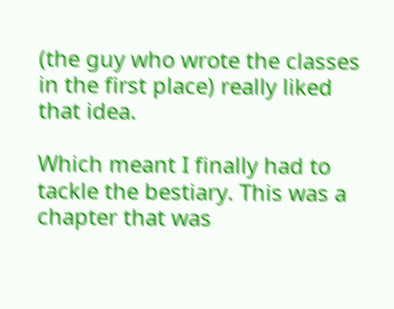(the guy who wrote the classes in the first place) really liked that idea.

Which meant I finally had to tackle the bestiary. This was a chapter that was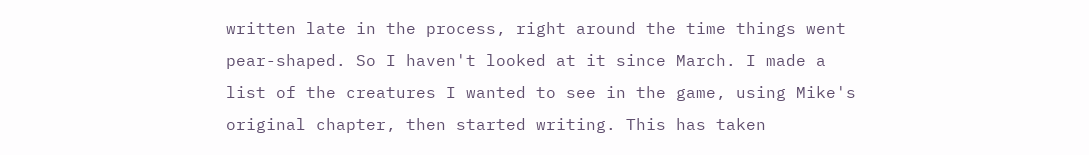written late in the process, right around the time things went pear-shaped. So I haven't looked at it since March. I made a list of the creatures I wanted to see in the game, using Mike's original chapter, then started writing. This has taken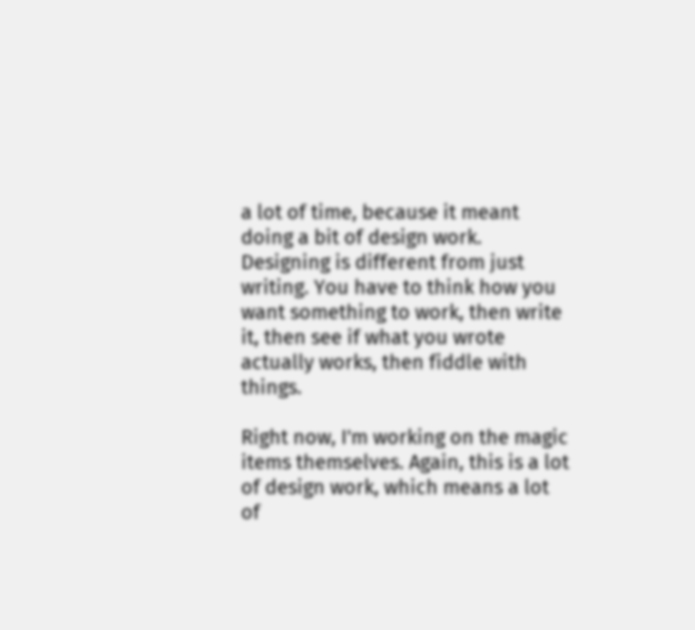a lot of time, because it meant doing a bit of design work. Designing is different from just writing. You have to think how you want something to work, then write it, then see if what you wrote actually works, then fiddle with things.

Right now, I'm working on the magic items themselves. Again, this is a lot of design work, which means a lot of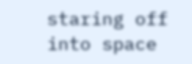staring off into space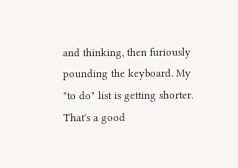and thinking, then furiously pounding the keyboard. My "to do" list is getting shorter. That's a good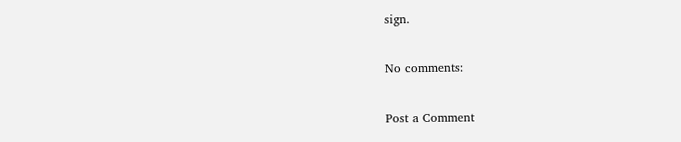sign.

No comments:

Post a Comment